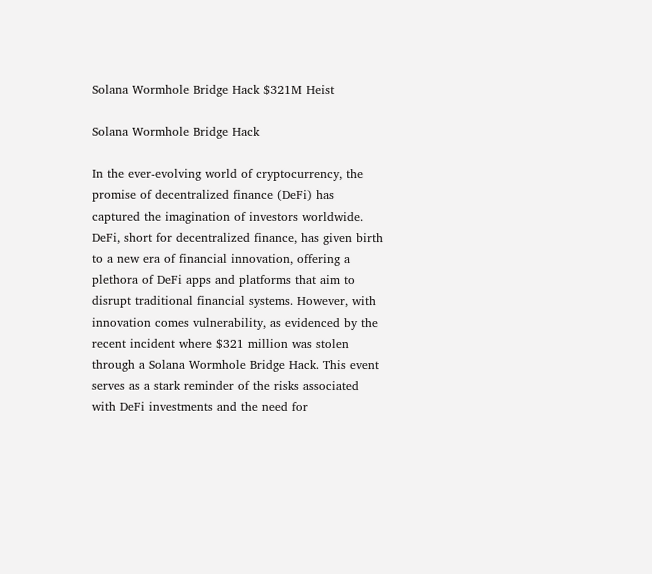Solana Wormhole Bridge Hack $321M Heist

Solana Wormhole Bridge Hack

In the ever-evolving world of cryptocurrency, the promise of decentralized finance (DeFi) has captured the imagination of investors worldwide. DeFi, short for decentralized finance, has given birth to a new era of financial innovation, offering a plethora of DeFi apps and platforms that aim to disrupt traditional financial systems. However, with innovation comes vulnerability, as evidenced by the recent incident where $321 million was stolen through a Solana Wormhole Bridge Hack. This event serves as a stark reminder of the risks associated with DeFi investments and the need for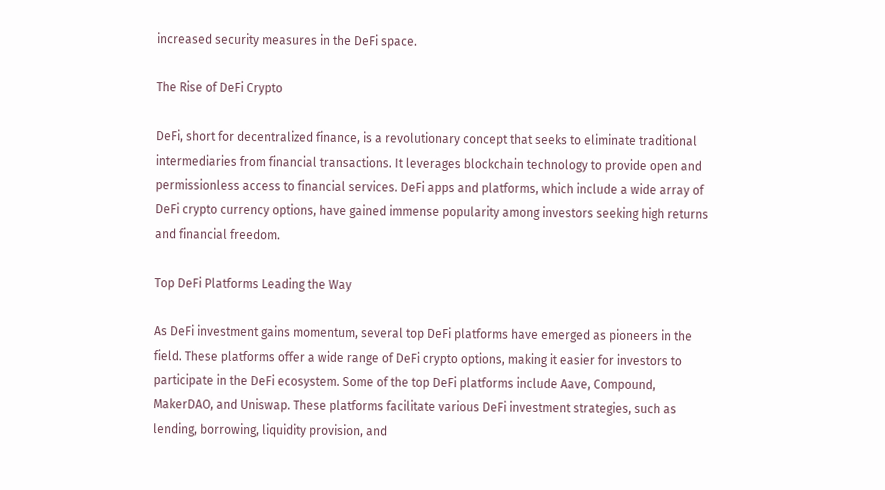increased security measures in the DeFi space.

The Rise of DeFi Crypto

DeFi, short for decentralized finance, is a revolutionary concept that seeks to eliminate traditional intermediaries from financial transactions. It leverages blockchain technology to provide open and permissionless access to financial services. DeFi apps and platforms, which include a wide array of DeFi crypto currency options, have gained immense popularity among investors seeking high returns and financial freedom.

Top DeFi Platforms Leading the Way

As DeFi investment gains momentum, several top DeFi platforms have emerged as pioneers in the field. These platforms offer a wide range of DeFi crypto options, making it easier for investors to participate in the DeFi ecosystem. Some of the top DeFi platforms include Aave, Compound, MakerDAO, and Uniswap. These platforms facilitate various DeFi investment strategies, such as lending, borrowing, liquidity provision, and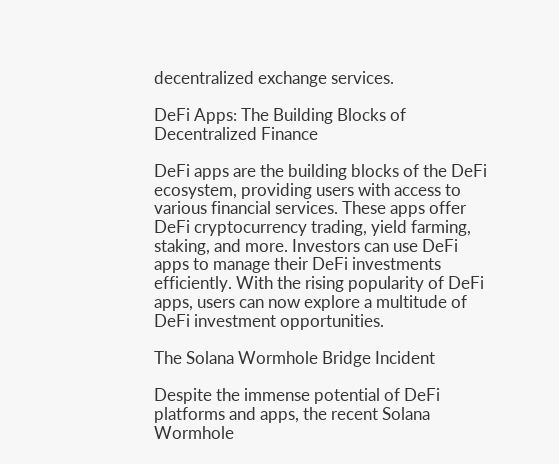decentralized exchange services.

DeFi Apps: The Building Blocks of Decentralized Finance

DeFi apps are the building blocks of the DeFi ecosystem, providing users with access to various financial services. These apps offer DeFi cryptocurrency trading, yield farming, staking, and more. Investors can use DeFi apps to manage their DeFi investments efficiently. With the rising popularity of DeFi apps, users can now explore a multitude of DeFi investment opportunities.

The Solana Wormhole Bridge Incident

Despite the immense potential of DeFi platforms and apps, the recent Solana Wormhole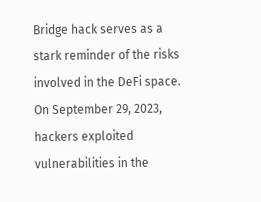Bridge hack serves as a stark reminder of the risks involved in the DeFi space. On September 29, 2023, hackers exploited vulnerabilities in the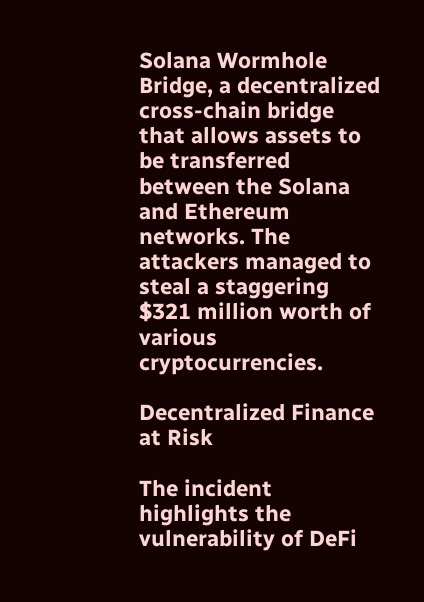Solana Wormhole Bridge, a decentralized cross-chain bridge that allows assets to be transferred between the Solana and Ethereum networks. The attackers managed to steal a staggering $321 million worth of various cryptocurrencies.

Decentralized Finance at Risk

The incident highlights the vulnerability of DeFi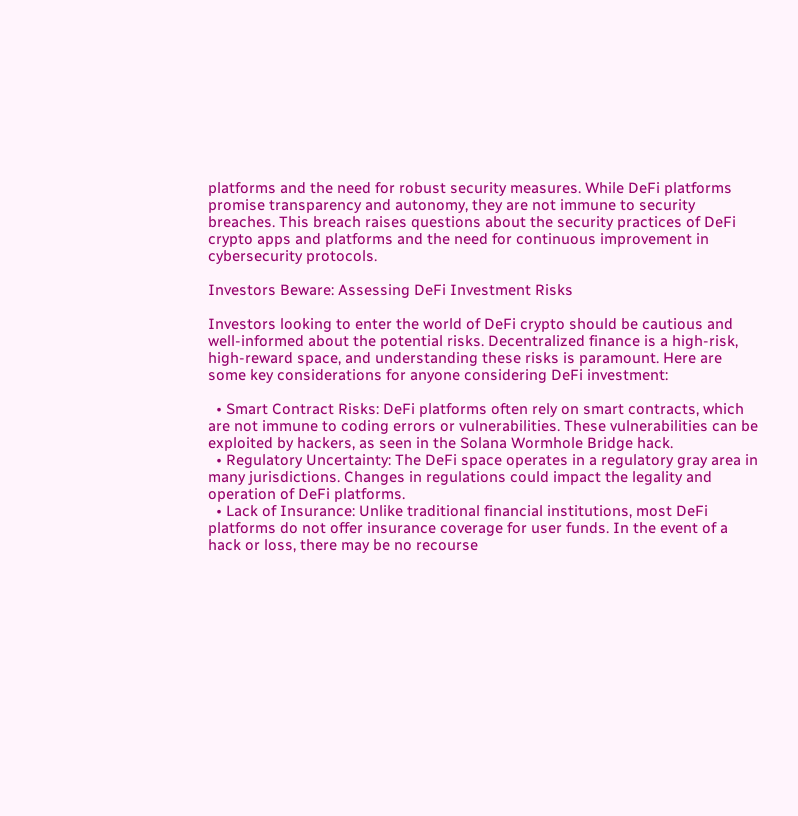platforms and the need for robust security measures. While DeFi platforms promise transparency and autonomy, they are not immune to security breaches. This breach raises questions about the security practices of DeFi crypto apps and platforms and the need for continuous improvement in cybersecurity protocols.

Investors Beware: Assessing DeFi Investment Risks

Investors looking to enter the world of DeFi crypto should be cautious and well-informed about the potential risks. Decentralized finance is a high-risk, high-reward space, and understanding these risks is paramount. Here are some key considerations for anyone considering DeFi investment:

  • Smart Contract Risks: DeFi platforms often rely on smart contracts, which are not immune to coding errors or vulnerabilities. These vulnerabilities can be exploited by hackers, as seen in the Solana Wormhole Bridge hack.
  • Regulatory Uncertainty: The DeFi space operates in a regulatory gray area in many jurisdictions. Changes in regulations could impact the legality and operation of DeFi platforms.
  • Lack of Insurance: Unlike traditional financial institutions, most DeFi platforms do not offer insurance coverage for user funds. In the event of a hack or loss, there may be no recourse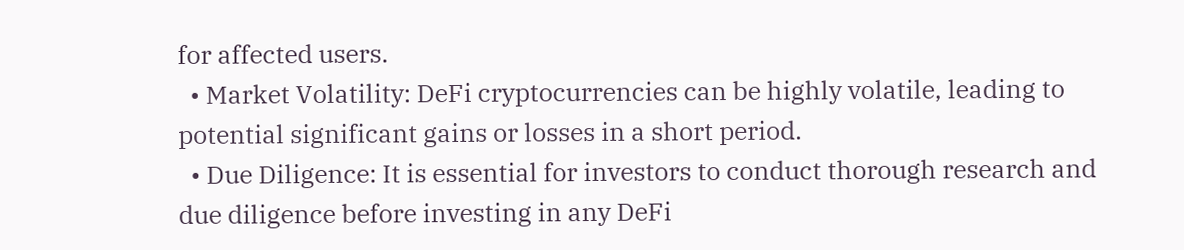for affected users.
  • Market Volatility: DeFi cryptocurrencies can be highly volatile, leading to potential significant gains or losses in a short period.
  • Due Diligence: It is essential for investors to conduct thorough research and due diligence before investing in any DeFi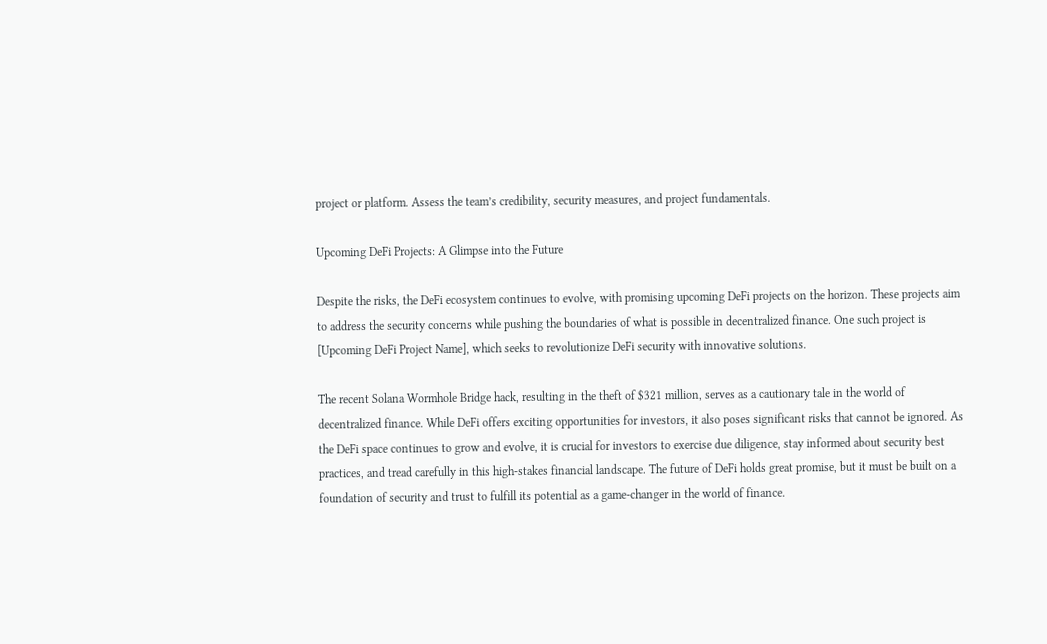project or platform. Assess the team’s credibility, security measures, and project fundamentals.

Upcoming DeFi Projects: A Glimpse into the Future

Despite the risks, the DeFi ecosystem continues to evolve, with promising upcoming DeFi projects on the horizon. These projects aim to address the security concerns while pushing the boundaries of what is possible in decentralized finance. One such project is [Upcoming DeFi Project Name], which seeks to revolutionize DeFi security with innovative solutions.

The recent Solana Wormhole Bridge hack, resulting in the theft of $321 million, serves as a cautionary tale in the world of decentralized finance. While DeFi offers exciting opportunities for investors, it also poses significant risks that cannot be ignored. As the DeFi space continues to grow and evolve, it is crucial for investors to exercise due diligence, stay informed about security best practices, and tread carefully in this high-stakes financial landscape. The future of DeFi holds great promise, but it must be built on a foundation of security and trust to fulfill its potential as a game-changer in the world of finance.